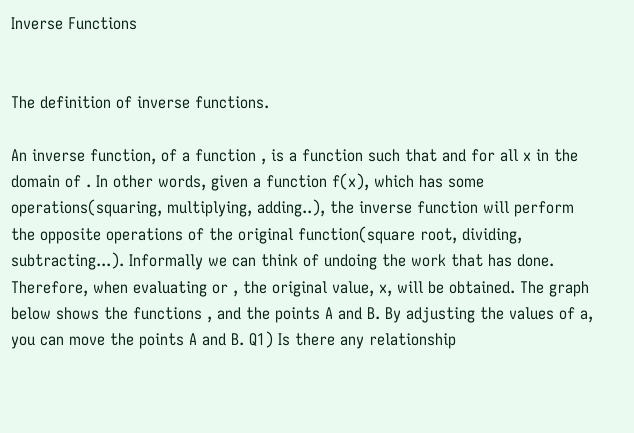Inverse Functions


The definition of inverse functions.

An inverse function, of a function , is a function such that and for all x in the domain of . In other words, given a function f(x), which has some operations(squaring, multiplying, adding..), the inverse function will perform the opposite operations of the original function(square root, dividing, subtracting...). Informally we can think of undoing the work that has done. Therefore, when evaluating or , the original value, x, will be obtained. The graph below shows the functions , and the points A and B. By adjusting the values of a, you can move the points A and B. Q1) Is there any relationship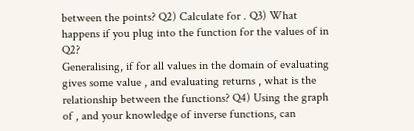between the points? Q2) Calculate for . Q3) What happens if you plug into the function for the values of in Q2?
Generalising, if for all values in the domain of evaluating gives some value , and evaluating returns , what is the relationship between the functions? Q4) Using the graph of , and your knowledge of inverse functions, can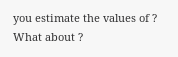you estimate the values of ? What about ?